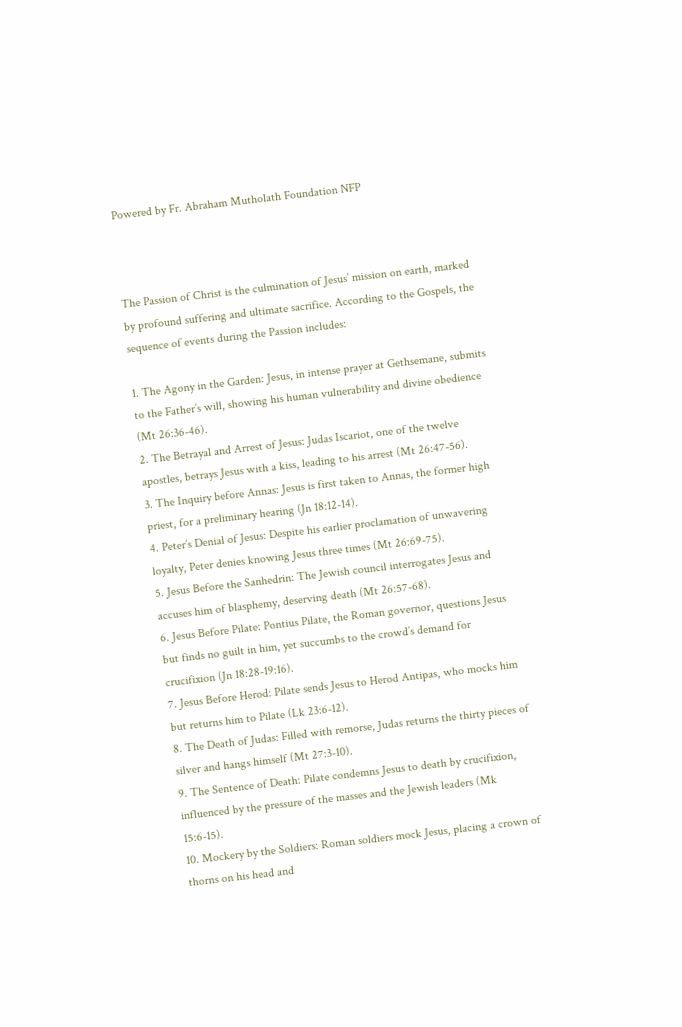Powered by Fr. Abraham Mutholath Foundation NFP



The Passion of Christ is the culmination of Jesus’ mission on earth, marked by profound suffering and ultimate sacrifice. According to the Gospels, the sequence of events during the Passion includes:

1. The Agony in the Garden: Jesus, in intense prayer at Gethsemane, submits to the Father’s will, showing his human vulnerability and divine obedience (Mt 26:36-46).
2. The Betrayal and Arrest of Jesus: Judas Iscariot, one of the twelve apostles, betrays Jesus with a kiss, leading to his arrest (Mt 26:47-56).
3. The Inquiry before Annas: Jesus is first taken to Annas, the former high priest, for a preliminary hearing (Jn 18:12-14).
4. Peter’s Denial of Jesus: Despite his earlier proclamation of unwavering loyalty, Peter denies knowing Jesus three times (Mt 26:69-75).
5. Jesus Before the Sanhedrin: The Jewish council interrogates Jesus and accuses him of blasphemy, deserving death (Mt 26:57-68).
6. Jesus Before Pilate: Pontius Pilate, the Roman governor, questions Jesus but finds no guilt in him, yet succumbs to the crowd’s demand for crucifixion (Jn 18:28-19:16).
7. Jesus Before Herod: Pilate sends Jesus to Herod Antipas, who mocks him but returns him to Pilate (Lk 23:6-12).
8. The Death of Judas: Filled with remorse, Judas returns the thirty pieces of silver and hangs himself (Mt 27:3-10).
9. The Sentence of Death: Pilate condemns Jesus to death by crucifixion, influenced by the pressure of the masses and the Jewish leaders (Mk 15:6-15).
10. Mockery by the Soldiers: Roman soldiers mock Jesus, placing a crown of thorns on his head and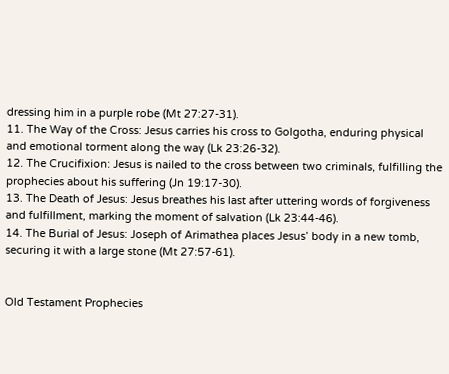dressing him in a purple robe (Mt 27:27-31).
11. The Way of the Cross: Jesus carries his cross to Golgotha, enduring physical and emotional torment along the way (Lk 23:26-32).
12. The Crucifixion: Jesus is nailed to the cross between two criminals, fulfilling the prophecies about his suffering (Jn 19:17-30).
13. The Death of Jesus: Jesus breathes his last after uttering words of forgiveness and fulfillment, marking the moment of salvation (Lk 23:44-46).
14. The Burial of Jesus: Joseph of Arimathea places Jesus’ body in a new tomb, securing it with a large stone (Mt 27:57-61).


Old Testament Prophecies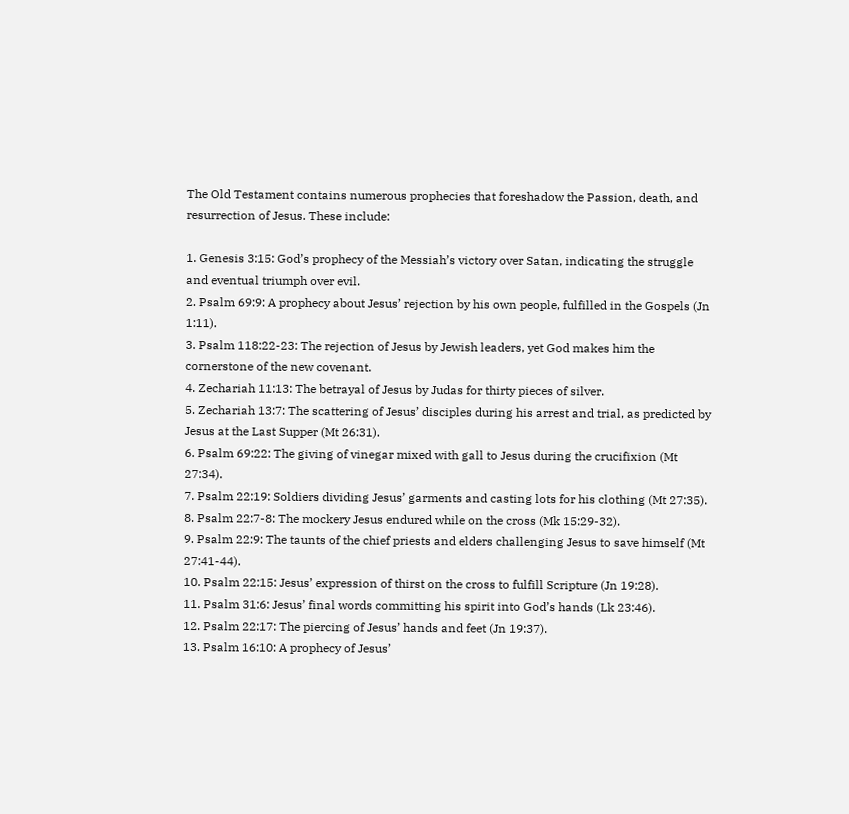The Old Testament contains numerous prophecies that foreshadow the Passion, death, and resurrection of Jesus. These include:

1. Genesis 3:15: God’s prophecy of the Messiah’s victory over Satan, indicating the struggle and eventual triumph over evil.
2. Psalm 69:9: A prophecy about Jesus’ rejection by his own people, fulfilled in the Gospels (Jn 1:11).
3. Psalm 118:22-23: The rejection of Jesus by Jewish leaders, yet God makes him the cornerstone of the new covenant.
4. Zechariah 11:13: The betrayal of Jesus by Judas for thirty pieces of silver.
5. Zechariah 13:7: The scattering of Jesus’ disciples during his arrest and trial, as predicted by Jesus at the Last Supper (Mt 26:31).
6. Psalm 69:22: The giving of vinegar mixed with gall to Jesus during the crucifixion (Mt 27:34).
7. Psalm 22:19: Soldiers dividing Jesus’ garments and casting lots for his clothing (Mt 27:35).
8. Psalm 22:7-8: The mockery Jesus endured while on the cross (Mk 15:29-32).
9. Psalm 22:9: The taunts of the chief priests and elders challenging Jesus to save himself (Mt 27:41-44).
10. Psalm 22:15: Jesus’ expression of thirst on the cross to fulfill Scripture (Jn 19:28).
11. Psalm 31:6: Jesus’ final words committing his spirit into God’s hands (Lk 23:46).
12. Psalm 22:17: The piercing of Jesus’ hands and feet (Jn 19:37).
13. Psalm 16:10: A prophecy of Jesus’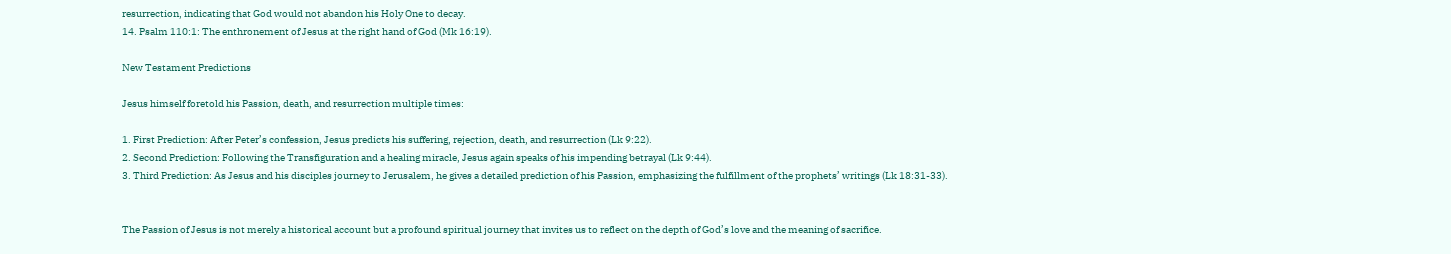resurrection, indicating that God would not abandon his Holy One to decay.
14. Psalm 110:1: The enthronement of Jesus at the right hand of God (Mk 16:19).

New Testament Predictions

Jesus himself foretold his Passion, death, and resurrection multiple times:

1. First Prediction: After Peter’s confession, Jesus predicts his suffering, rejection, death, and resurrection (Lk 9:22).
2. Second Prediction: Following the Transfiguration and a healing miracle, Jesus again speaks of his impending betrayal (Lk 9:44).
3. Third Prediction: As Jesus and his disciples journey to Jerusalem, he gives a detailed prediction of his Passion, emphasizing the fulfillment of the prophets’ writings (Lk 18:31-33).


The Passion of Jesus is not merely a historical account but a profound spiritual journey that invites us to reflect on the depth of God’s love and the meaning of sacrifice.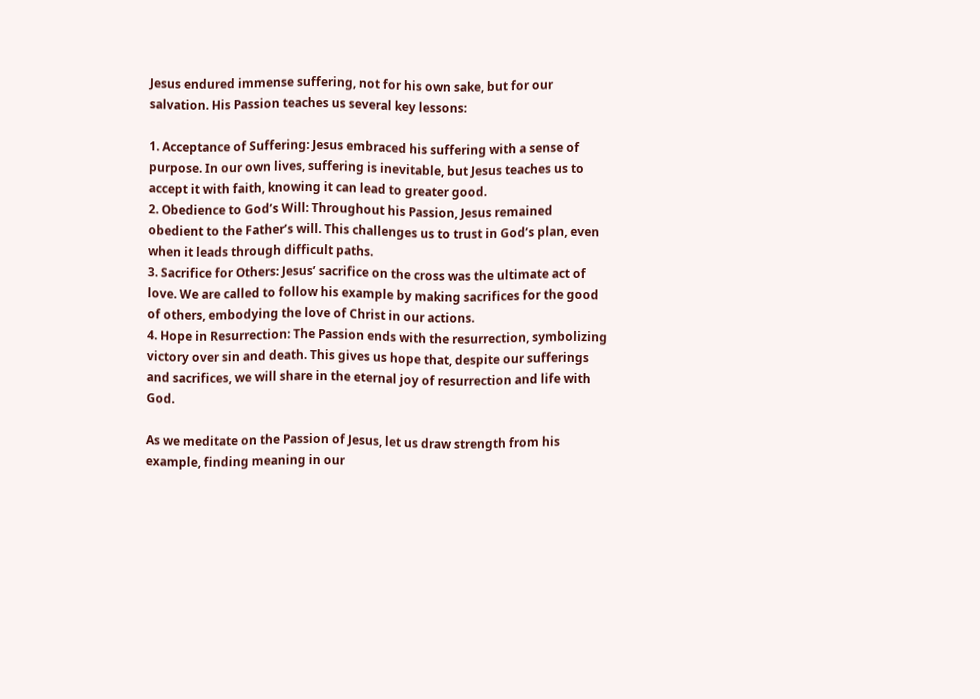Jesus endured immense suffering, not for his own sake, but for our salvation. His Passion teaches us several key lessons:

1. Acceptance of Suffering: Jesus embraced his suffering with a sense of purpose. In our own lives, suffering is inevitable, but Jesus teaches us to accept it with faith, knowing it can lead to greater good.
2. Obedience to God’s Will: Throughout his Passion, Jesus remained obedient to the Father’s will. This challenges us to trust in God’s plan, even when it leads through difficult paths.
3. Sacrifice for Others: Jesus’ sacrifice on the cross was the ultimate act of love. We are called to follow his example by making sacrifices for the good of others, embodying the love of Christ in our actions.
4. Hope in Resurrection: The Passion ends with the resurrection, symbolizing victory over sin and death. This gives us hope that, despite our sufferings and sacrifices, we will share in the eternal joy of resurrection and life with God.

As we meditate on the Passion of Jesus, let us draw strength from his example, finding meaning in our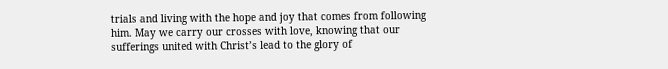trials and living with the hope and joy that comes from following him. May we carry our crosses with love, knowing that our sufferings united with Christ’s lead to the glory of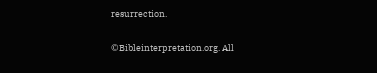resurrection.

©Bibleinterpretation.org. All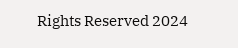Rights Reserved 2024